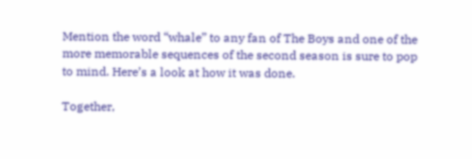Mention the word “whale” to any fan of The Boys and one of the more memorable sequences of the second season is sure to pop to mind. Here’s a look at how it was done.

Together,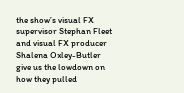the show’s visual FX supervisor Stephan Fleet and visual FX producer Shalena Oxley-Butler give us the lowdown on how they pulled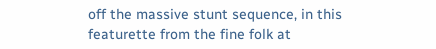off the massive stunt sequence, in this featurette from the fine folk at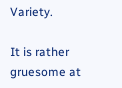Variety.

It is rather gruesome at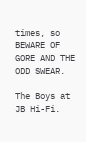times, so BEWARE OF GORE AND THE ODD SWEAR.

The Boys at JB Hi-Fi.